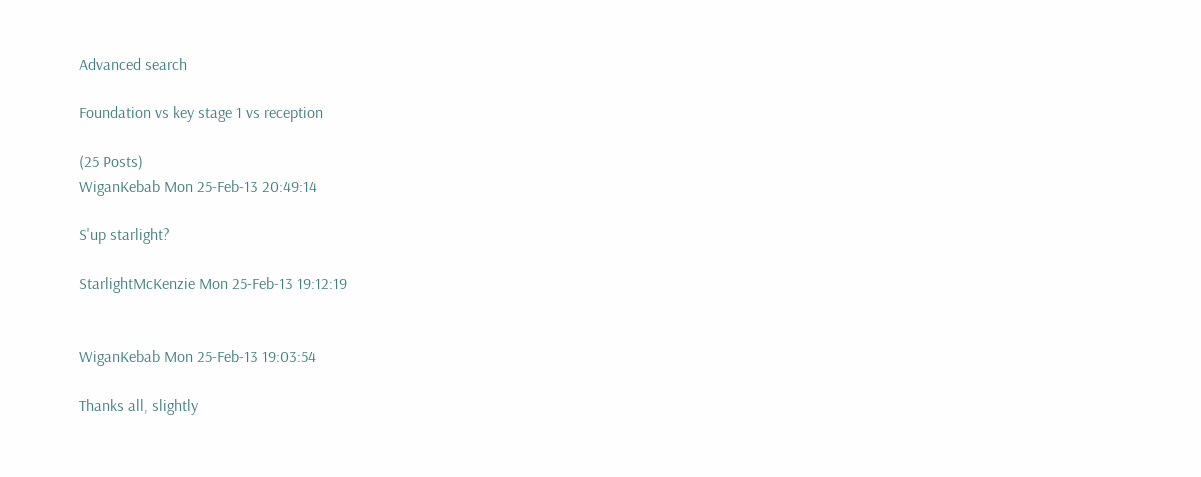Advanced search

Foundation vs key stage 1 vs reception

(25 Posts)
WiganKebab Mon 25-Feb-13 20:49:14

S'up starlight?

StarlightMcKenzie Mon 25-Feb-13 19:12:19


WiganKebab Mon 25-Feb-13 19:03:54

Thanks all, slightly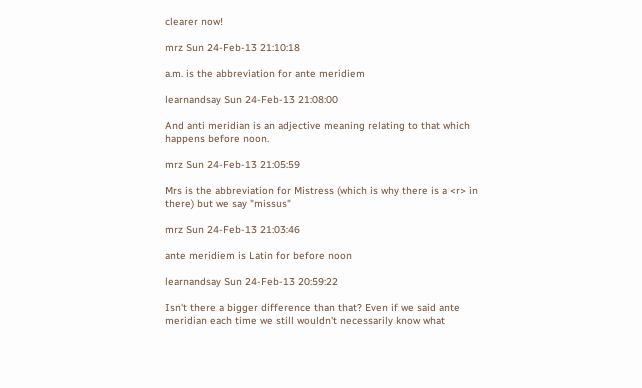clearer now!

mrz Sun 24-Feb-13 21:10:18

a.m. is the abbreviation for ante meridiem

learnandsay Sun 24-Feb-13 21:08:00

And anti meridian is an adjective meaning relating to that which happens before noon.

mrz Sun 24-Feb-13 21:05:59

Mrs is the abbreviation for Mistress (which is why there is a <r> in there) but we say "missus"

mrz Sun 24-Feb-13 21:03:46

ante meridiem is Latin for before noon

learnandsay Sun 24-Feb-13 20:59:22

Isn't there a bigger difference than that? Even if we said ante meridian each time we still wouldn't necessarily know what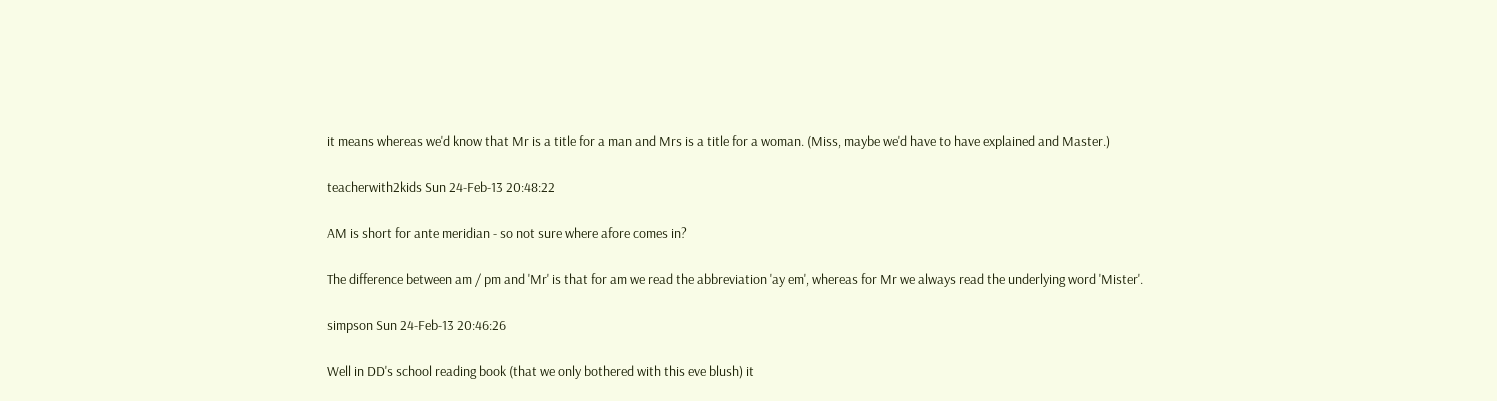it means whereas we'd know that Mr is a title for a man and Mrs is a title for a woman. (Miss, maybe we'd have to have explained and Master.)

teacherwith2kids Sun 24-Feb-13 20:48:22

AM is short for ante meridian - so not sure where afore comes in?

The difference between am / pm and 'Mr' is that for am we read the abbreviation 'ay em', whereas for Mr we always read the underlying word 'Mister'.

simpson Sun 24-Feb-13 20:46:26

Well in DD's school reading book (that we only bothered with this eve blush) it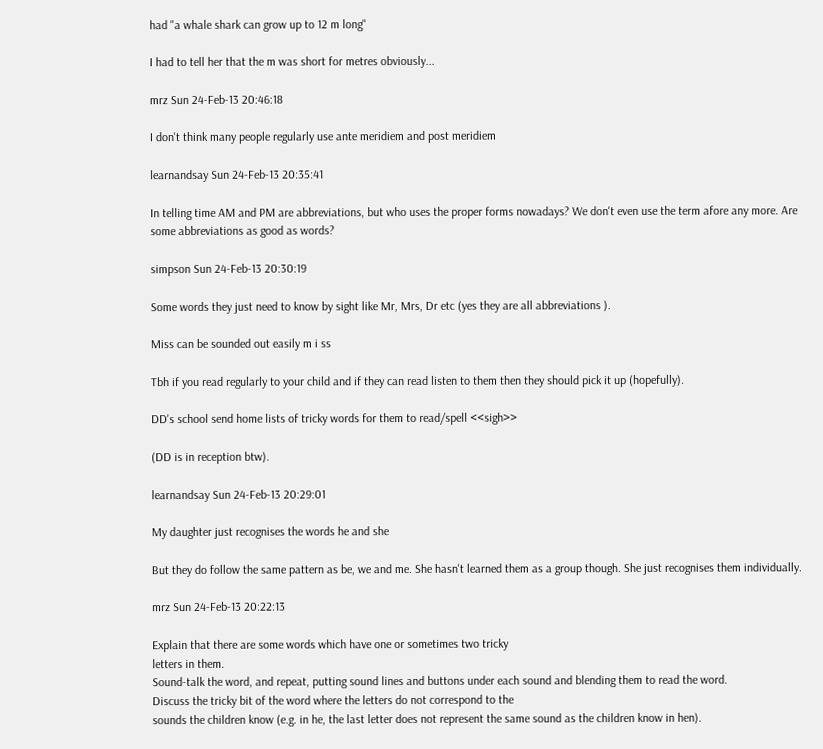had "a whale shark can grow up to 12 m long"

I had to tell her that the m was short for metres obviously...

mrz Sun 24-Feb-13 20:46:18

I don't think many people regularly use ante meridiem and post meridiem

learnandsay Sun 24-Feb-13 20:35:41

In telling time AM and PM are abbreviations, but who uses the proper forms nowadays? We don't even use the term afore any more. Are some abbreviations as good as words?

simpson Sun 24-Feb-13 20:30:19

Some words they just need to know by sight like Mr, Mrs, Dr etc (yes they are all abbreviations ).

Miss can be sounded out easily m i ss

Tbh if you read regularly to your child and if they can read listen to them then they should pick it up (hopefully).

DD's school send home lists of tricky words for them to read/spell <<sigh>>

(DD is in reception btw).

learnandsay Sun 24-Feb-13 20:29:01

My daughter just recognises the words he and she

But they do follow the same pattern as be, we and me. She hasn't learned them as a group though. She just recognises them individually.

mrz Sun 24-Feb-13 20:22:13

Explain that there are some words which have one or sometimes two tricky
letters in them.
Sound-talk the word, and repeat, putting sound lines and buttons under each sound and blending them to read the word.
Discuss the tricky bit of the word where the letters do not correspond to the
sounds the children know (e.g. in he, the last letter does not represent the same sound as the children know in hen).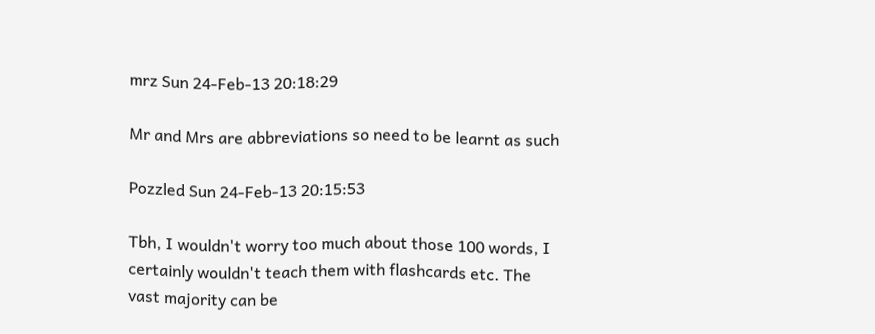mrz Sun 24-Feb-13 20:18:29

Mr and Mrs are abbreviations so need to be learnt as such

Pozzled Sun 24-Feb-13 20:15:53

Tbh, I wouldn't worry too much about those 100 words, I certainly wouldn't teach them with flashcards etc. The vast majority can be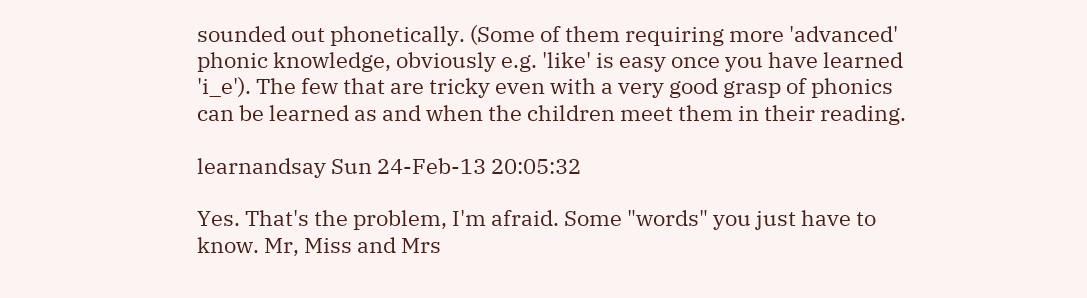sounded out phonetically. (Some of them requiring more 'advanced' phonic knowledge, obviously e.g. 'like' is easy once you have learned 'i_e'). The few that are tricky even with a very good grasp of phonics can be learned as and when the children meet them in their reading.

learnandsay Sun 24-Feb-13 20:05:32

Yes. That's the problem, I'm afraid. Some "words" you just have to know. Mr, Miss and Mrs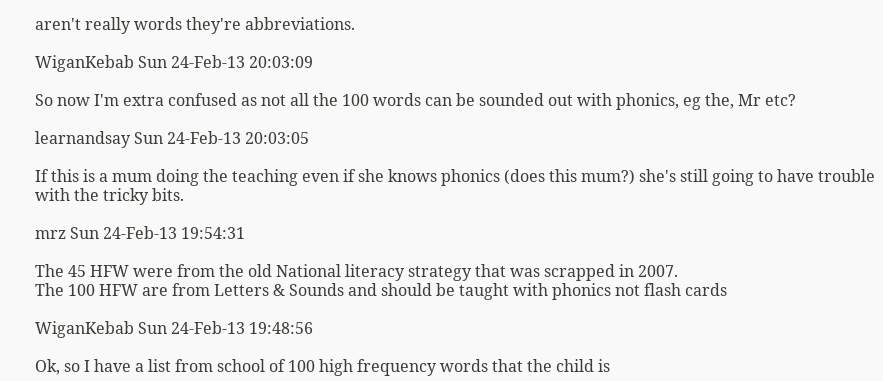aren't really words they're abbreviations.

WiganKebab Sun 24-Feb-13 20:03:09

So now I'm extra confused as not all the 100 words can be sounded out with phonics, eg the, Mr etc?

learnandsay Sun 24-Feb-13 20:03:05

If this is a mum doing the teaching even if she knows phonics (does this mum?) she's still going to have trouble with the tricky bits.

mrz Sun 24-Feb-13 19:54:31

The 45 HFW were from the old National literacy strategy that was scrapped in 2007.
The 100 HFW are from Letters & Sounds and should be taught with phonics not flash cards

WiganKebab Sun 24-Feb-13 19:48:56

Ok, so I have a list from school of 100 high frequency words that the child is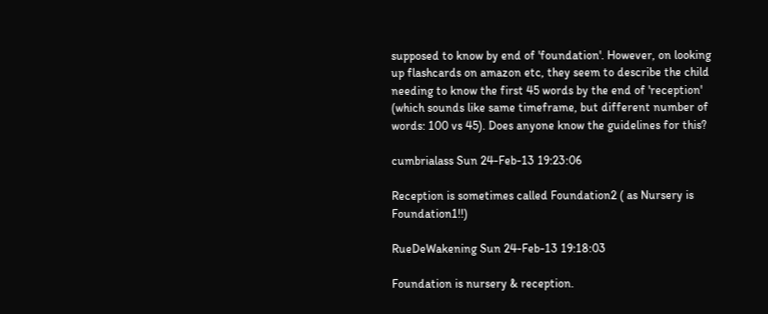supposed to know by end of 'foundation'. However, on looking up flashcards on amazon etc, they seem to describe the child needing to know the first 45 words by the end of 'reception' (which sounds like same timeframe, but different number of words: 100 vs 45). Does anyone know the guidelines for this?

cumbrialass Sun 24-Feb-13 19:23:06

Reception is sometimes called Foundation2 ( as Nursery is Foundation1!!)

RueDeWakening Sun 24-Feb-13 19:18:03

Foundation is nursery & reception.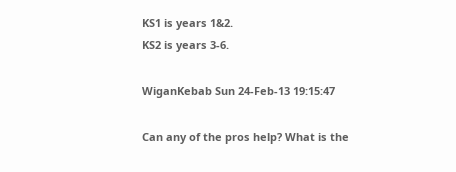KS1 is years 1&2.
KS2 is years 3-6.

WiganKebab Sun 24-Feb-13 19:15:47

Can any of the pros help? What is the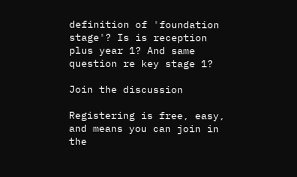definition of 'foundation stage'? Is is reception plus year 1? And same question re key stage 1?

Join the discussion

Registering is free, easy, and means you can join in the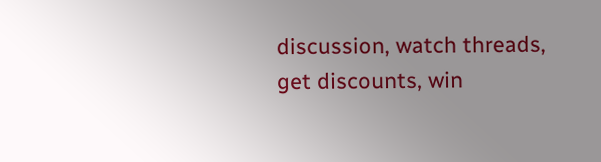discussion, watch threads, get discounts, win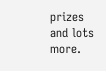prizes and lots more.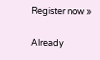Register now »

Already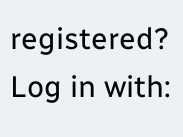registered? Log in with: